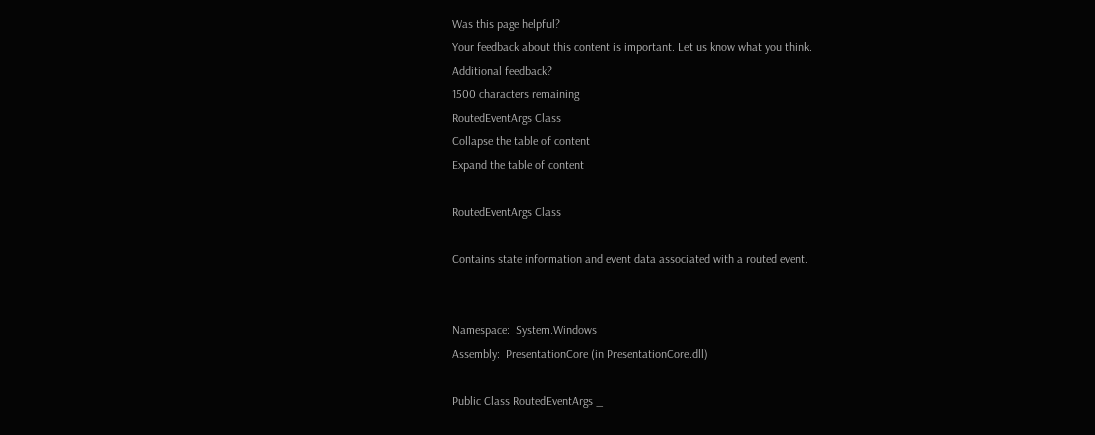Was this page helpful?
Your feedback about this content is important. Let us know what you think.
Additional feedback?
1500 characters remaining
RoutedEventArgs Class
Collapse the table of content
Expand the table of content

RoutedEventArgs Class

Contains state information and event data associated with a routed event.


Namespace:  System.Windows
Assembly:  PresentationCore (in PresentationCore.dll)

Public Class RoutedEventArgs _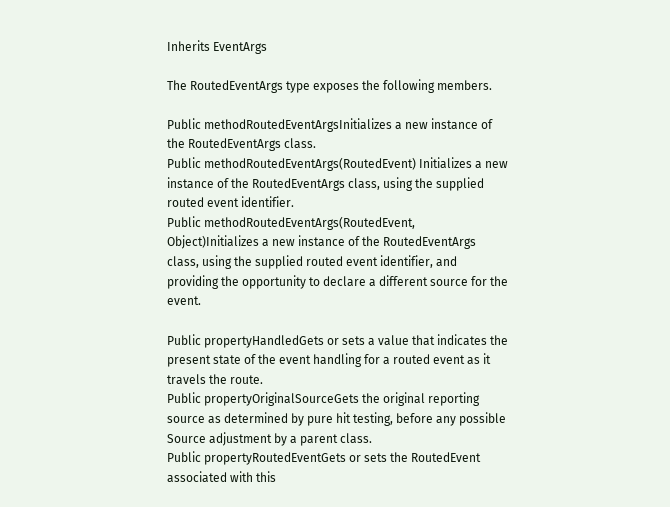Inherits EventArgs

The RoutedEventArgs type exposes the following members.

Public methodRoutedEventArgsInitializes a new instance of the RoutedEventArgs class.
Public methodRoutedEventArgs(RoutedEvent) Initializes a new instance of the RoutedEventArgs class, using the supplied routed event identifier.
Public methodRoutedEventArgs(RoutedEvent, Object)Initializes a new instance of the RoutedEventArgs class, using the supplied routed event identifier, and providing the opportunity to declare a different source for the event.

Public propertyHandledGets or sets a value that indicates the present state of the event handling for a routed event as it travels the route.
Public propertyOriginalSourceGets the original reporting source as determined by pure hit testing, before any possible Source adjustment by a parent class.
Public propertyRoutedEventGets or sets the RoutedEvent associated with this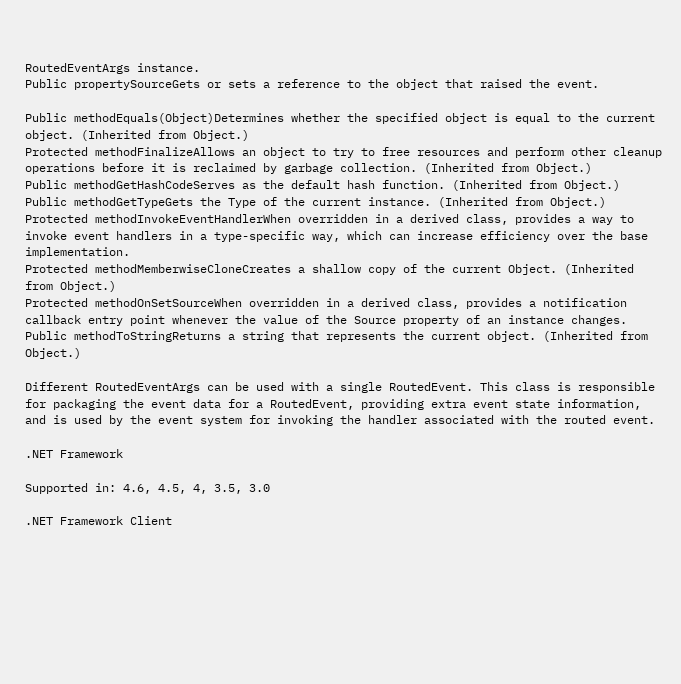RoutedEventArgs instance.
Public propertySourceGets or sets a reference to the object that raised the event.

Public methodEquals(Object)Determines whether the specified object is equal to the current object. (Inherited from Object.)
Protected methodFinalizeAllows an object to try to free resources and perform other cleanup operations before it is reclaimed by garbage collection. (Inherited from Object.)
Public methodGetHashCodeServes as the default hash function. (Inherited from Object.)
Public methodGetTypeGets the Type of the current instance. (Inherited from Object.)
Protected methodInvokeEventHandlerWhen overridden in a derived class, provides a way to invoke event handlers in a type-specific way, which can increase efficiency over the base implementation.
Protected methodMemberwiseCloneCreates a shallow copy of the current Object. (Inherited from Object.)
Protected methodOnSetSourceWhen overridden in a derived class, provides a notification callback entry point whenever the value of the Source property of an instance changes.
Public methodToStringReturns a string that represents the current object. (Inherited from Object.)

Different RoutedEventArgs can be used with a single RoutedEvent. This class is responsible for packaging the event data for a RoutedEvent, providing extra event state information, and is used by the event system for invoking the handler associated with the routed event.

.NET Framework

Supported in: 4.6, 4.5, 4, 3.5, 3.0

.NET Framework Client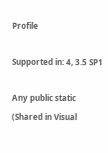Profile

Supported in: 4, 3.5 SP1

Any public static (Shared in Visual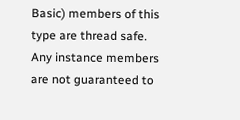Basic) members of this type are thread safe. Any instance members are not guaranteed to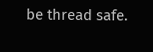be thread safe.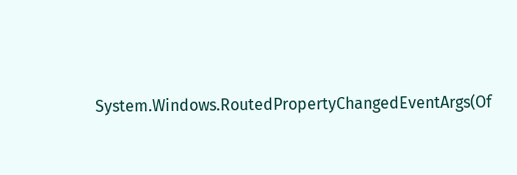System.Windows.RoutedPropertyChangedEventArgs(Of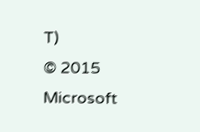T)
© 2015 Microsoft